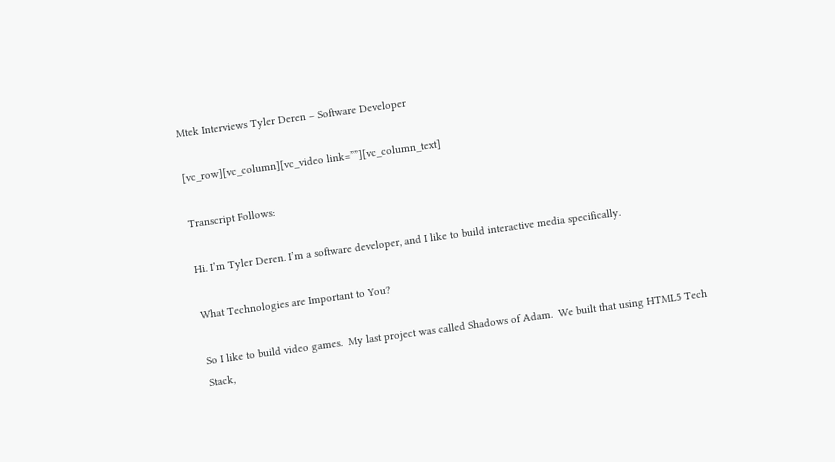Mtek Interviews Tyler Deren – Software Developer

[vc_row][vc_column][vc_video link=””][vc_column_text]

Transcript Follows:

Hi. I’m Tyler Deren. I’m a software developer, and I like to build interactive media specifically.

What Technologies are Important to You?

So I like to build video games.  My last project was called Shadows of Adam.  We built that using HTML5 Tech Stack,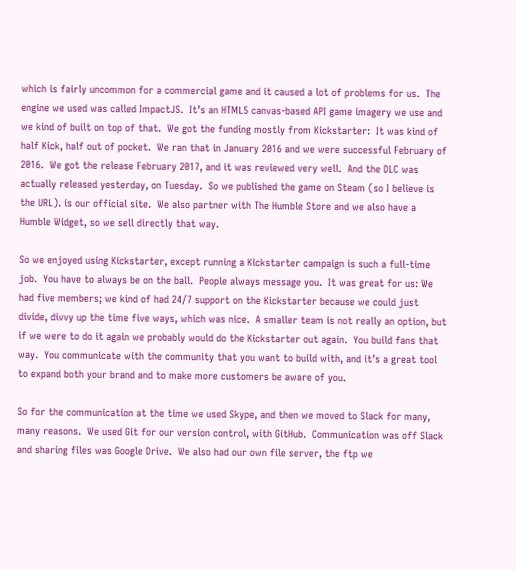which is fairly uncommon for a commercial game and it caused a lot of problems for us.  The engine we used was called ImpactJS.  It’s an HTML5 canvas-based API game imagery we use and we kind of built on top of that.  We got the funding mostly from Kickstarter:  It was kind of half Kick, half out of pocket.  We ran that in January 2016 and we were successful February of 2016.  We got the release February 2017, and it was reviewed very well.  And the DLC was actually released yesterday, on Tuesday.  So we published the game on Steam (so I believe is the URL). is our official site.  We also partner with The Humble Store and we also have a Humble Widget, so we sell directly that way.

So we enjoyed using Kickstarter, except running a Kickstarter campaign is such a full-time job.  You have to always be on the ball.  People always message you.  It was great for us: We had five members; we kind of had 24/7 support on the Kickstarter because we could just divide, divvy up the time five ways, which was nice.  A smaller team is not really an option, but if we were to do it again we probably would do the Kickstarter out again.  You build fans that way.  You communicate with the community that you want to build with, and it’s a great tool to expand both your brand and to make more customers be aware of you.

So for the communication at the time we used Skype, and then we moved to Slack for many, many reasons.  We used Git for our version control, with GitHub.  Communication was off Slack and sharing files was Google Drive.  We also had our own file server, the ftp we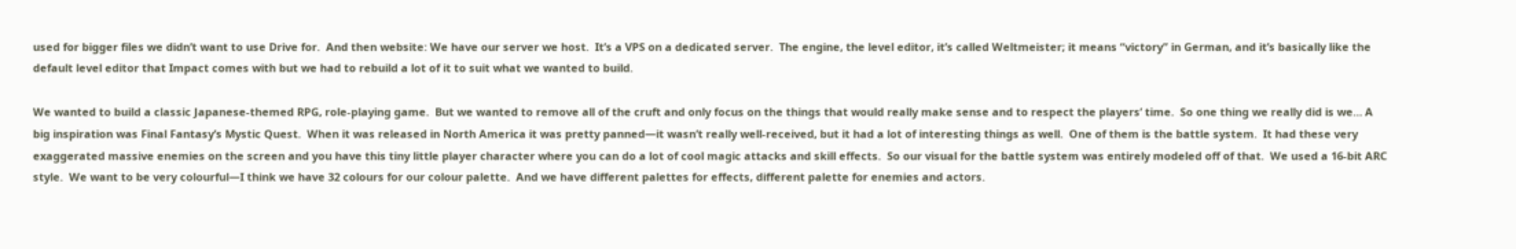used for bigger files we didn’t want to use Drive for.  And then website: We have our server we host.  It’s a VPS on a dedicated server.  The engine, the level editor, it’s called Weltmeister; it means “victory” in German, and it’s basically like the default level editor that Impact comes with but we had to rebuild a lot of it to suit what we wanted to build.

We wanted to build a classic Japanese-themed RPG, role-playing game.  But we wanted to remove all of the cruft and only focus on the things that would really make sense and to respect the players’ time.  So one thing we really did is we… A big inspiration was Final Fantasy’s Mystic Quest.  When it was released in North America it was pretty panned—it wasn’t really well-received, but it had a lot of interesting things as well.  One of them is the battle system.  It had these very exaggerated massive enemies on the screen and you have this tiny little player character where you can do a lot of cool magic attacks and skill effects.  So our visual for the battle system was entirely modeled off of that.  We used a 16-bit ARC style.  We want to be very colourful—I think we have 32 colours for our colour palette.  And we have different palettes for effects, different palette for enemies and actors.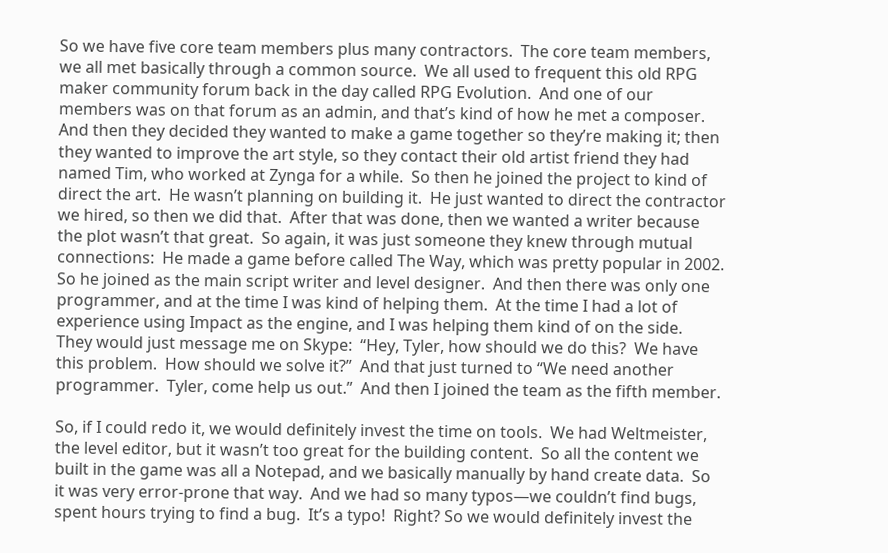So we have five core team members plus many contractors.  The core team members, we all met basically through a common source.  We all used to frequent this old RPG maker community forum back in the day called RPG Evolution.  And one of our members was on that forum as an admin, and that’s kind of how he met a composer.  And then they decided they wanted to make a game together so they’re making it; then they wanted to improve the art style, so they contact their old artist friend they had named Tim, who worked at Zynga for a while.  So then he joined the project to kind of direct the art.  He wasn’t planning on building it.  He just wanted to direct the contractor we hired, so then we did that.  After that was done, then we wanted a writer because the plot wasn’t that great.  So again, it was just someone they knew through mutual connections:  He made a game before called The Way, which was pretty popular in 2002.  So he joined as the main script writer and level designer.  And then there was only one programmer, and at the time I was kind of helping them.  At the time I had a lot of experience using Impact as the engine, and I was helping them kind of on the side.  They would just message me on Skype:  “Hey, Tyler, how should we do this?  We have this problem.  How should we solve it?”  And that just turned to “We need another programmer.  Tyler, come help us out.”  And then I joined the team as the fifth member.

So, if I could redo it, we would definitely invest the time on tools.  We had Weltmeister, the level editor, but it wasn’t too great for the building content.  So all the content we built in the game was all a Notepad, and we basically manually by hand create data.  So it was very error-prone that way.  And we had so many typos—we couldn’t find bugs, spent hours trying to find a bug.  It’s a typo!  Right? So we would definitely invest the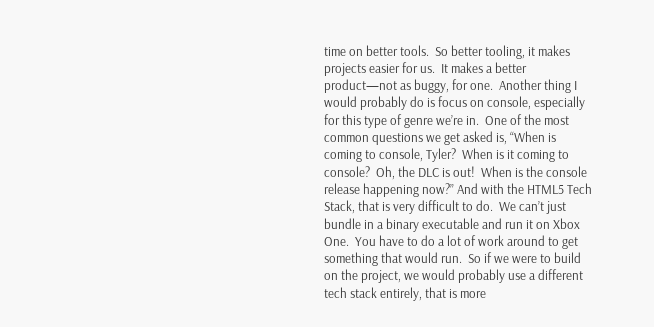time on better tools.  So better tooling, it makes projects easier for us.  It makes a better product—not as buggy, for one.  Another thing I would probably do is focus on console, especially for this type of genre we’re in.  One of the most common questions we get asked is, “When is coming to console, Tyler?  When is it coming to console?  Oh, the DLC is out!  When is the console release happening now?” And with the HTML5 Tech Stack, that is very difficult to do.  We can’t just bundle in a binary executable and run it on Xbox One.  You have to do a lot of work around to get something that would run.  So if we were to build on the project, we would probably use a different tech stack entirely, that is more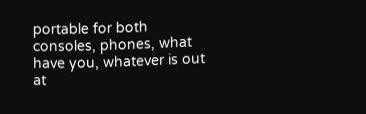portable for both consoles, phones, what have you, whatever is out at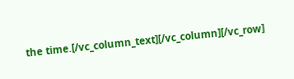the time.[/vc_column_text][/vc_column][/vc_row]